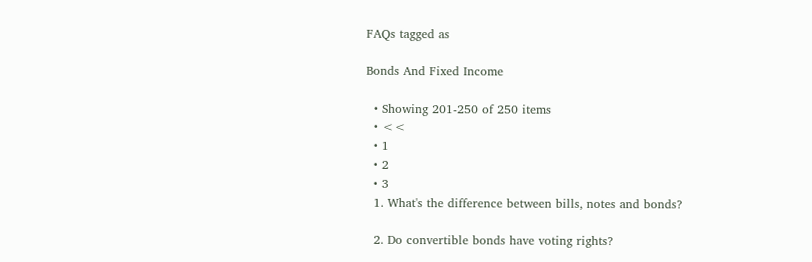FAQs tagged as

Bonds And Fixed Income

  • Showing 201-250 of 250 items
  • <<
  • 1
  • 2
  • 3
  1. What's the difference between bills, notes and bonds?

  2. Do convertible bonds have voting rights?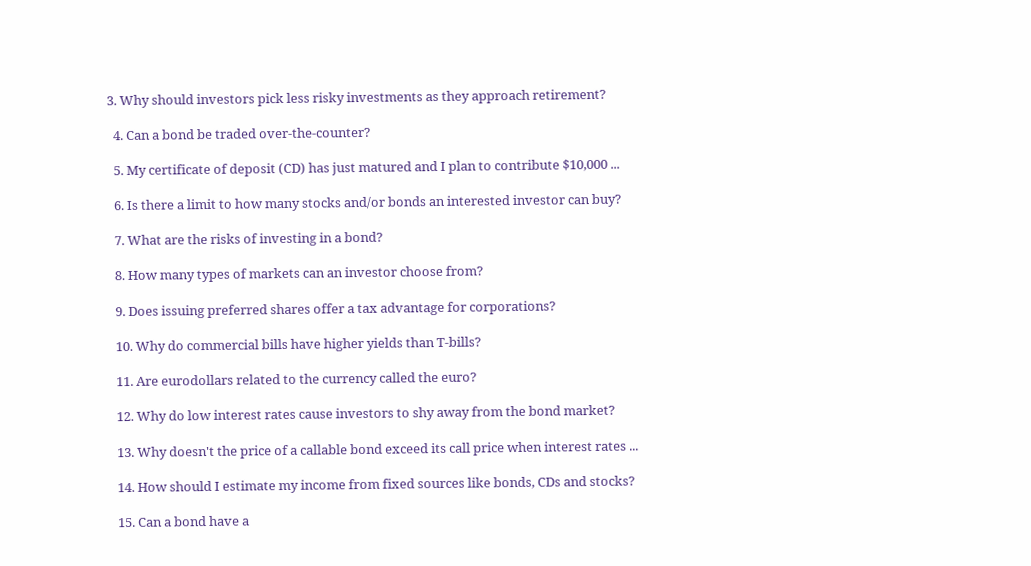3. Why should investors pick less risky investments as they approach retirement?

  4. Can a bond be traded over-the-counter?

  5. My certificate of deposit (CD) has just matured and I plan to contribute $10,000 ...

  6. Is there a limit to how many stocks and/or bonds an interested investor can buy?

  7. What are the risks of investing in a bond?

  8. How many types of markets can an investor choose from?

  9. Does issuing preferred shares offer a tax advantage for corporations?

  10. Why do commercial bills have higher yields than T-bills?

  11. Are eurodollars related to the currency called the euro?

  12. Why do low interest rates cause investors to shy away from the bond market?

  13. Why doesn't the price of a callable bond exceed its call price when interest rates ...

  14. How should I estimate my income from fixed sources like bonds, CDs and stocks?

  15. Can a bond have a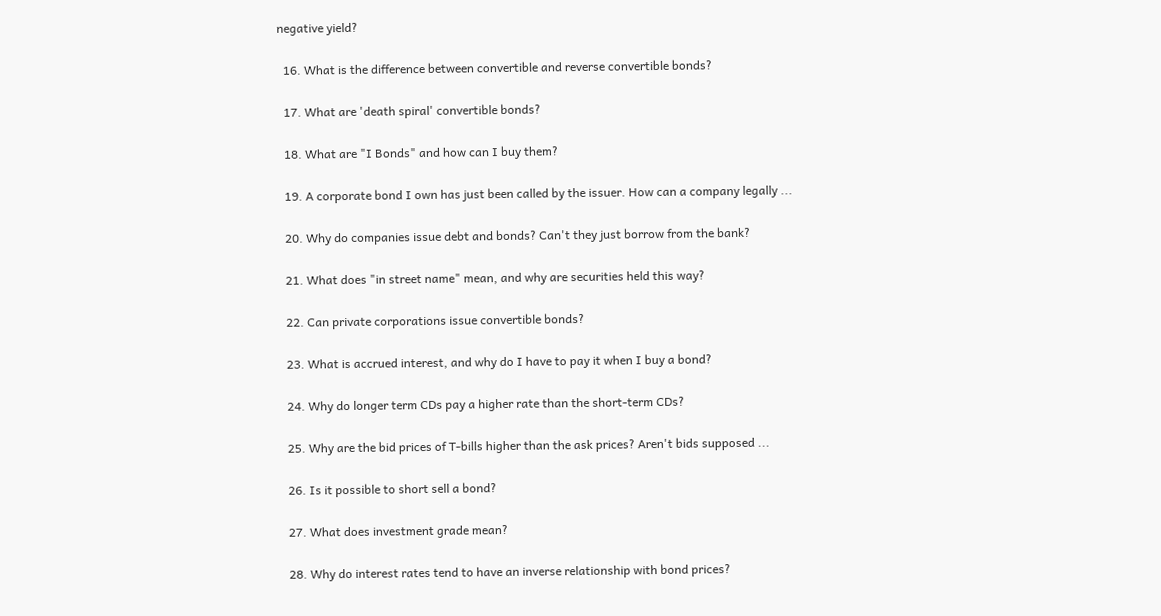negative yield?

  16. What is the difference between convertible and reverse convertible bonds?

  17. What are 'death spiral' convertible bonds?

  18. What are "I Bonds" and how can I buy them?

  19. A corporate bond I own has just been called by the issuer. How can a company legally ...

  20. Why do companies issue debt and bonds? Can't they just borrow from the bank?

  21. What does "in street name" mean, and why are securities held this way?

  22. Can private corporations issue convertible bonds?

  23. What is accrued interest, and why do I have to pay it when I buy a bond?

  24. Why do longer term CDs pay a higher rate than the short-term CDs?

  25. Why are the bid prices of T-bills higher than the ask prices? Aren't bids supposed ...

  26. Is it possible to short sell a bond?

  27. What does investment grade mean?

  28. Why do interest rates tend to have an inverse relationship with bond prices?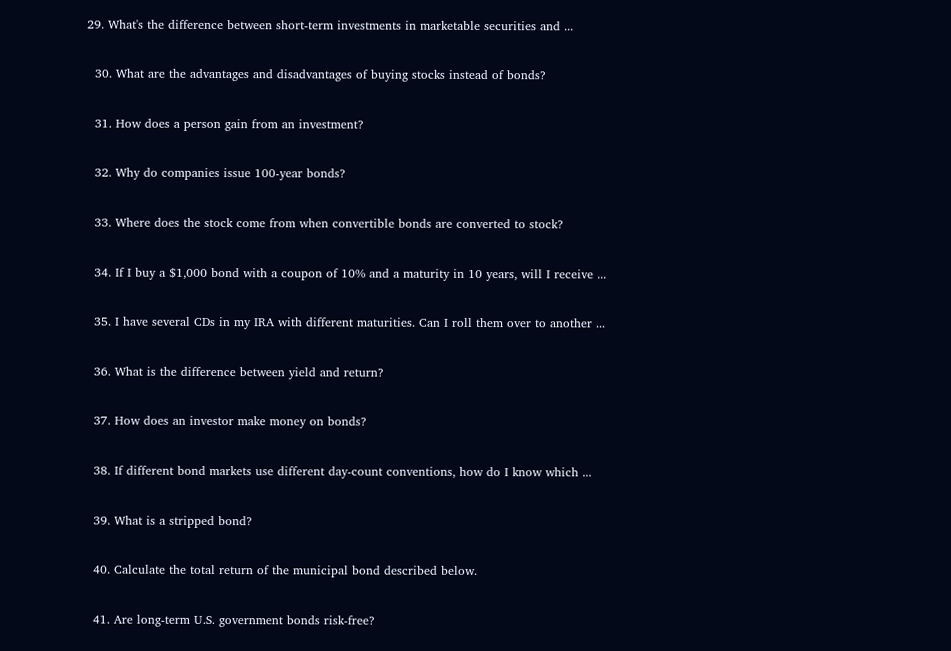29. What's the difference between short-term investments in marketable securities and ...

  30. What are the advantages and disadvantages of buying stocks instead of bonds?

  31. How does a person gain from an investment?

  32. Why do companies issue 100-year bonds?

  33. Where does the stock come from when convertible bonds are converted to stock?

  34. If I buy a $1,000 bond with a coupon of 10% and a maturity in 10 years, will I receive ...

  35. I have several CDs in my IRA with different maturities. Can I roll them over to another ...

  36. What is the difference between yield and return?

  37. How does an investor make money on bonds?

  38. If different bond markets use different day-count conventions, how do I know which ...

  39. What is a stripped bond?

  40. Calculate the total return of the municipal bond described below.

  41. Are long-term U.S. government bonds risk-free?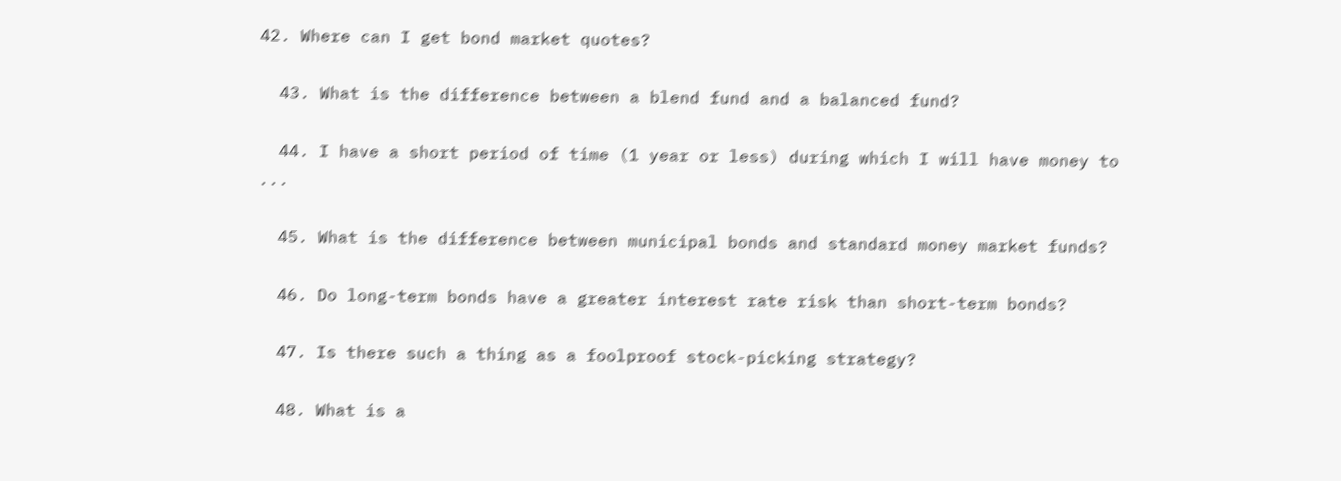42. Where can I get bond market quotes?

  43. What is the difference between a blend fund and a balanced fund?

  44. I have a short period of time (1 year or less) during which I will have money to ...

  45. What is the difference between municipal bonds and standard money market funds?

  46. Do long-term bonds have a greater interest rate risk than short-term bonds?

  47. Is there such a thing as a foolproof stock-picking strategy?

  48. What is a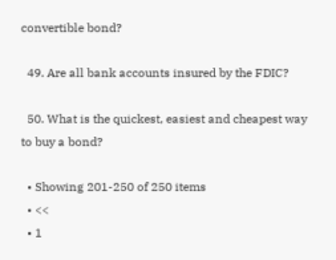convertible bond?

  49. Are all bank accounts insured by the FDIC?

  50. What is the quickest, easiest and cheapest way to buy a bond?

  • Showing 201-250 of 250 items
  • <<
  • 1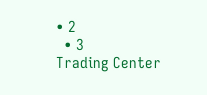• 2
  • 3
Trading Center